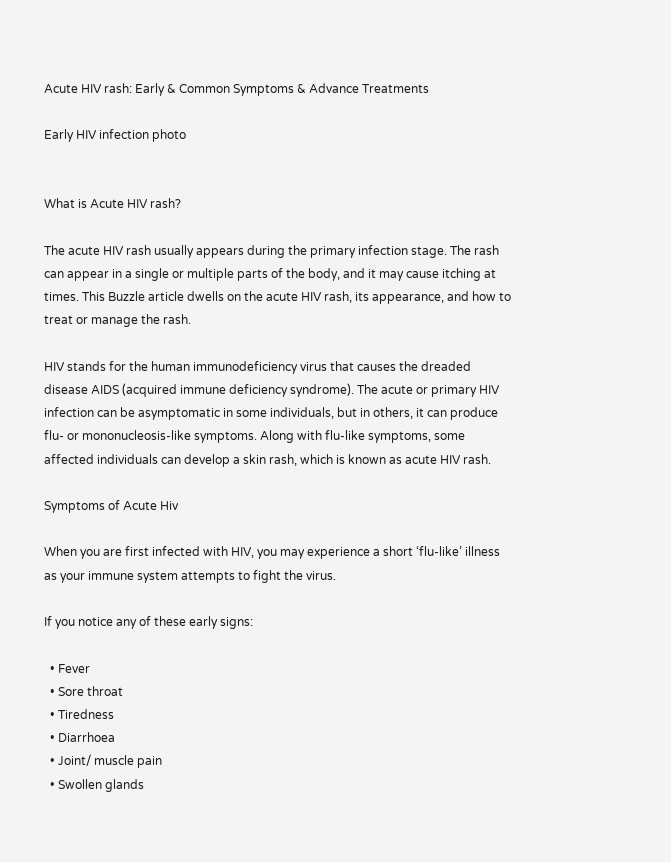Acute HIV rash: Early & Common Symptoms & Advance Treatments

Early HIV infection photo


What is Acute HIV rash?

The acute HIV rash usually appears during the primary infection stage. The rash can appear in a single or multiple parts of the body, and it may cause itching at times. This Buzzle article dwells on the acute HIV rash, its appearance, and how to treat or manage the rash.

HIV stands for the human immunodeficiency virus that causes the dreaded disease AIDS (acquired immune deficiency syndrome). The acute or primary HIV infection can be asymptomatic in some individuals, but in others, it can produce flu- or mononucleosis-like symptoms. Along with flu-like symptoms, some affected individuals can develop a skin rash, which is known as acute HIV rash.

Symptoms of Acute Hiv

When you are first infected with HIV, you may experience a short ‘flu-like’ illness as your immune system attempts to fight the virus.

If you notice any of these early signs:

  • Fever
  • Sore throat
  • Tiredness
  • Diarrhoea
  • Joint/ muscle pain
  • Swollen glands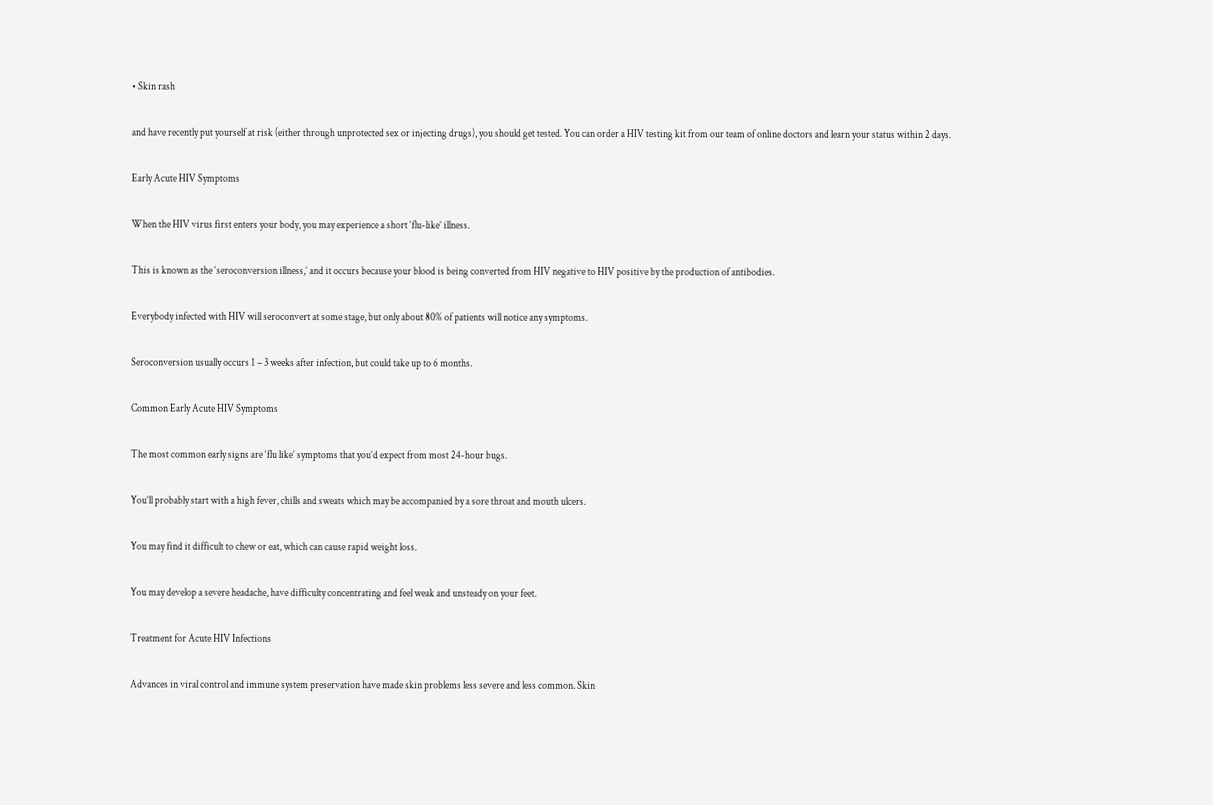• Skin rash

and have recently put yourself at risk (either through unprotected sex or injecting drugs), you should get tested. You can order a HIV testing kit from our team of online doctors and learn your status within 2 days.

Early Acute HIV Symptoms

When the HIV virus first enters your body, you may experience a short ‘flu-like’ illness.

This is known as the ‘seroconversion illness,’ and it occurs because your blood is being converted from HIV negative to HIV positive by the production of antibodies.

Everybody infected with HIV will seroconvert at some stage, but only about 80% of patients will notice any symptoms.

Seroconversion usually occurs 1 – 3 weeks after infection, but could take up to 6 months.

Common Early Acute HIV Symptoms

The most common early signs are ‘flu like’ symptoms that you’d expect from most 24-hour bugs.

You’ll probably start with a high fever, chills and sweats which may be accompanied by a sore throat and mouth ulcers.

You may find it difficult to chew or eat, which can cause rapid weight loss.

You may develop a severe headache, have difficulty concentrating and feel weak and unsteady on your feet.

Treatment for Acute HIV Infections

Advances in viral control and immune system preservation have made skin problems less severe and less common. Skin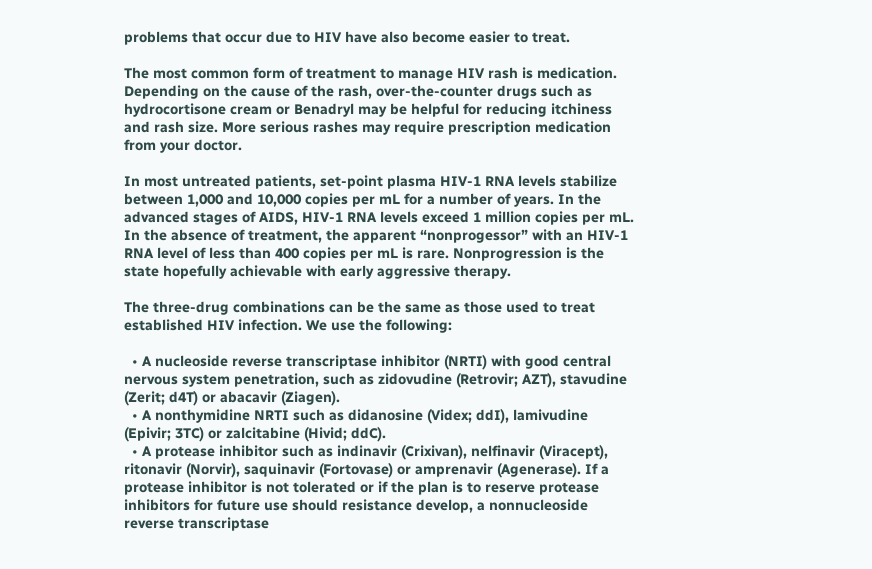problems that occur due to HIV have also become easier to treat.

The most common form of treatment to manage HIV rash is medication. Depending on the cause of the rash, over-the-counter drugs such as hydrocortisone cream or Benadryl may be helpful for reducing itchiness and rash size. More serious rashes may require prescription medication from your doctor.

In most untreated patients, set-point plasma HIV-1 RNA levels stabilize between 1,000 and 10,000 copies per mL for a number of years. In the advanced stages of AIDS, HIV-1 RNA levels exceed 1 million copies per mL. In the absence of treatment, the apparent “nonprogessor” with an HIV-1 RNA level of less than 400 copies per mL is rare. Nonprogression is the state hopefully achievable with early aggressive therapy.

The three-drug combinations can be the same as those used to treat established HIV infection. We use the following:

  • A nucleoside reverse transcriptase inhibitor (NRTI) with good central nervous system penetration, such as zidovudine (Retrovir; AZT), stavudine (Zerit; d4T) or abacavir (Ziagen).
  • A nonthymidine NRTI such as didanosine (Videx; ddI), lamivudine (Epivir; 3TC) or zalcitabine (Hivid; ddC).
  • A protease inhibitor such as indinavir (Crixivan), nelfinavir (Viracept), ritonavir (Norvir), saquinavir (Fortovase) or amprenavir (Agenerase). If a protease inhibitor is not tolerated or if the plan is to reserve protease inhibitors for future use should resistance develop, a nonnucleoside reverse transcriptase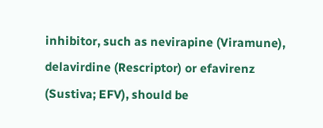inhibitor, such as nevirapine (Viramune), delavirdine (Rescriptor) or efavirenz (Sustiva; EFV), should be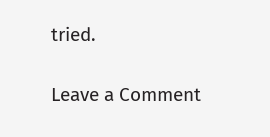tried.

Leave a Comment